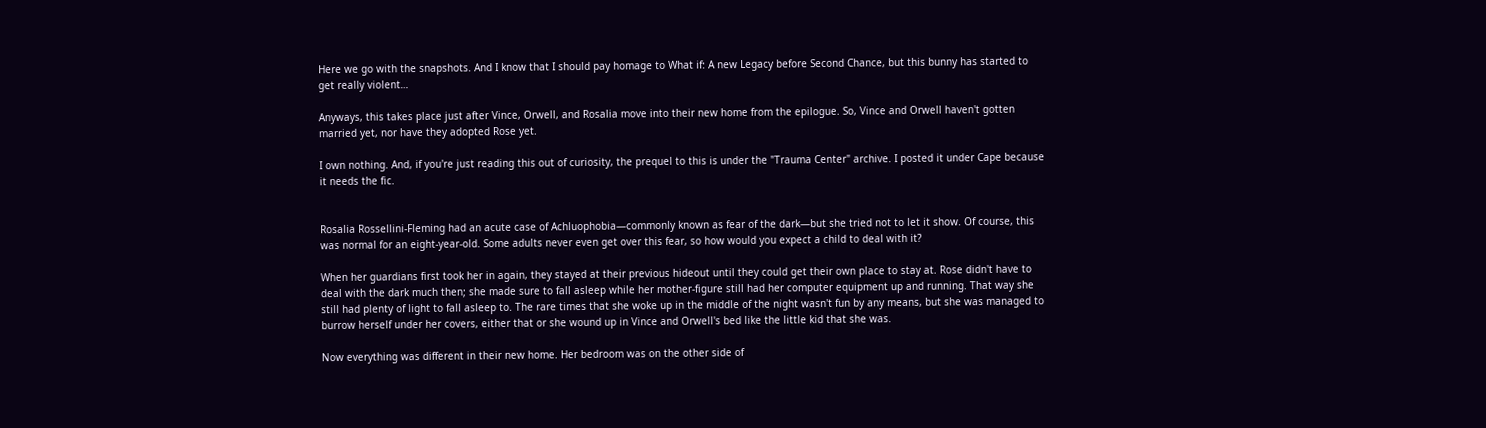Here we go with the snapshots. And I know that I should pay homage to What if: A new Legacy before Second Chance, but this bunny has started to get really violent…

Anyways, this takes place just after Vince, Orwell, and Rosalia move into their new home from the epilogue. So, Vince and Orwell haven't gotten married yet, nor have they adopted Rose yet.

I own nothing. And, if you're just reading this out of curiosity, the prequel to this is under the "Trauma Center" archive. I posted it under Cape because it needs the fic.


Rosalia Rossellini-Fleming had an acute case of Achluophobia—commonly known as fear of the dark—but she tried not to let it show. Of course, this was normal for an eight-year-old. Some adults never even get over this fear, so how would you expect a child to deal with it?

When her guardians first took her in again, they stayed at their previous hideout until they could get their own place to stay at. Rose didn't have to deal with the dark much then; she made sure to fall asleep while her mother-figure still had her computer equipment up and running. That way she still had plenty of light to fall asleep to. The rare times that she woke up in the middle of the night wasn't fun by any means, but she was managed to burrow herself under her covers, either that or she wound up in Vince and Orwell's bed like the little kid that she was.

Now everything was different in their new home. Her bedroom was on the other side of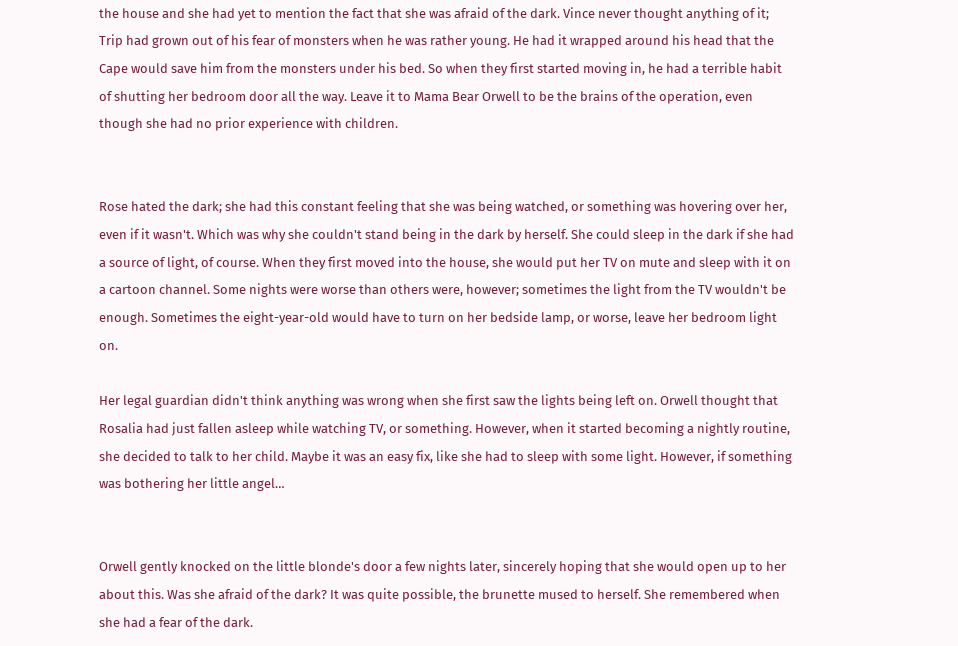the house and she had yet to mention the fact that she was afraid of the dark. Vince never thought anything of it; Trip had grown out of his fear of monsters when he was rather young. He had it wrapped around his head that the Cape would save him from the monsters under his bed. So when they first started moving in, he had a terrible habit of shutting her bedroom door all the way. Leave it to Mama Bear Orwell to be the brains of the operation, even though she had no prior experience with children.


Rose hated the dark; she had this constant feeling that she was being watched, or something was hovering over her, even if it wasn't. Which was why she couldn't stand being in the dark by herself. She could sleep in the dark if she had a source of light, of course. When they first moved into the house, she would put her TV on mute and sleep with it on a cartoon channel. Some nights were worse than others were, however; sometimes the light from the TV wouldn't be enough. Sometimes the eight-year-old would have to turn on her bedside lamp, or worse, leave her bedroom light on.

Her legal guardian didn't think anything was wrong when she first saw the lights being left on. Orwell thought that Rosalia had just fallen asleep while watching TV, or something. However, when it started becoming a nightly routine, she decided to talk to her child. Maybe it was an easy fix, like she had to sleep with some light. However, if something was bothering her little angel…


Orwell gently knocked on the little blonde's door a few nights later, sincerely hoping that she would open up to her about this. Was she afraid of the dark? It was quite possible, the brunette mused to herself. She remembered when she had a fear of the dark.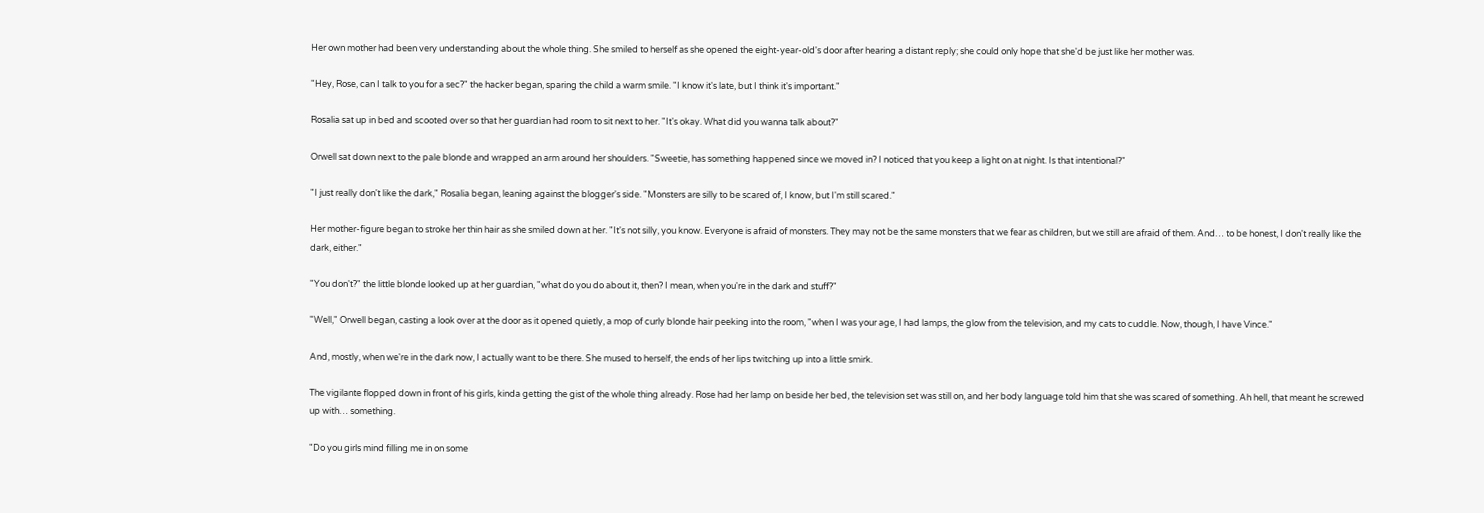Her own mother had been very understanding about the whole thing. She smiled to herself as she opened the eight-year-old's door after hearing a distant reply; she could only hope that she'd be just like her mother was.

"Hey, Rose, can I talk to you for a sec?" the hacker began, sparing the child a warm smile. "I know it's late, but I think it's important."

Rosalia sat up in bed and scooted over so that her guardian had room to sit next to her. "It's okay. What did you wanna talk about?"

Orwell sat down next to the pale blonde and wrapped an arm around her shoulders. "Sweetie, has something happened since we moved in? I noticed that you keep a light on at night. Is that intentional?"

"I just really don't like the dark," Rosalia began, leaning against the blogger's side. "Monsters are silly to be scared of, I know, but I'm still scared."

Her mother-figure began to stroke her thin hair as she smiled down at her. "It's not silly, you know. Everyone is afraid of monsters. They may not be the same monsters that we fear as children, but we still are afraid of them. And… to be honest, I don't really like the dark, either."

"You don't?" the little blonde looked up at her guardian, "what do you do about it, then? I mean, when you're in the dark and stuff?"

"Well," Orwell began, casting a look over at the door as it opened quietly, a mop of curly blonde hair peeking into the room, "when I was your age, I had lamps, the glow from the television, and my cats to cuddle. Now, though, I have Vince."

And, mostly, when we're in the dark now, I actually want to be there. She mused to herself, the ends of her lips twitching up into a little smirk.

The vigilante flopped down in front of his girls, kinda getting the gist of the whole thing already. Rose had her lamp on beside her bed, the television set was still on, and her body language told him that she was scared of something. Ah hell, that meant he screwed up with… something.

"Do you girls mind filling me in on some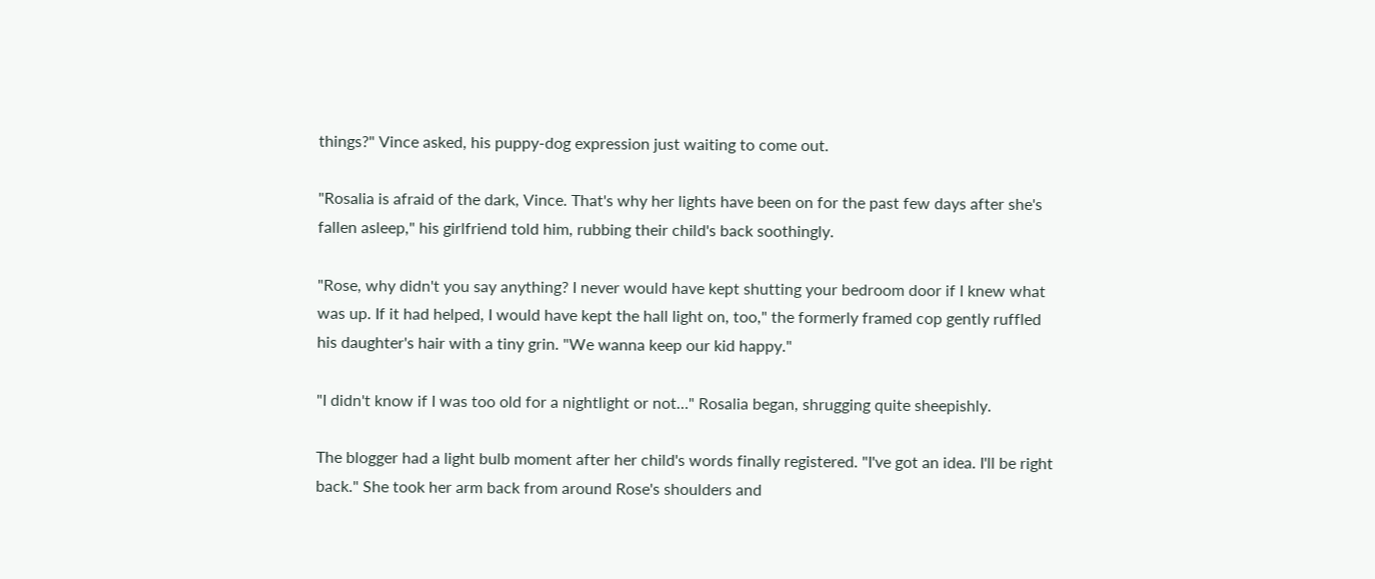things?" Vince asked, his puppy-dog expression just waiting to come out.

"Rosalia is afraid of the dark, Vince. That's why her lights have been on for the past few days after she's fallen asleep," his girlfriend told him, rubbing their child's back soothingly.

"Rose, why didn't you say anything? I never would have kept shutting your bedroom door if I knew what was up. If it had helped, I would have kept the hall light on, too," the formerly framed cop gently ruffled his daughter's hair with a tiny grin. "We wanna keep our kid happy."

"I didn't know if I was too old for a nightlight or not…" Rosalia began, shrugging quite sheepishly.

The blogger had a light bulb moment after her child's words finally registered. "I've got an idea. I'll be right back." She took her arm back from around Rose's shoulders and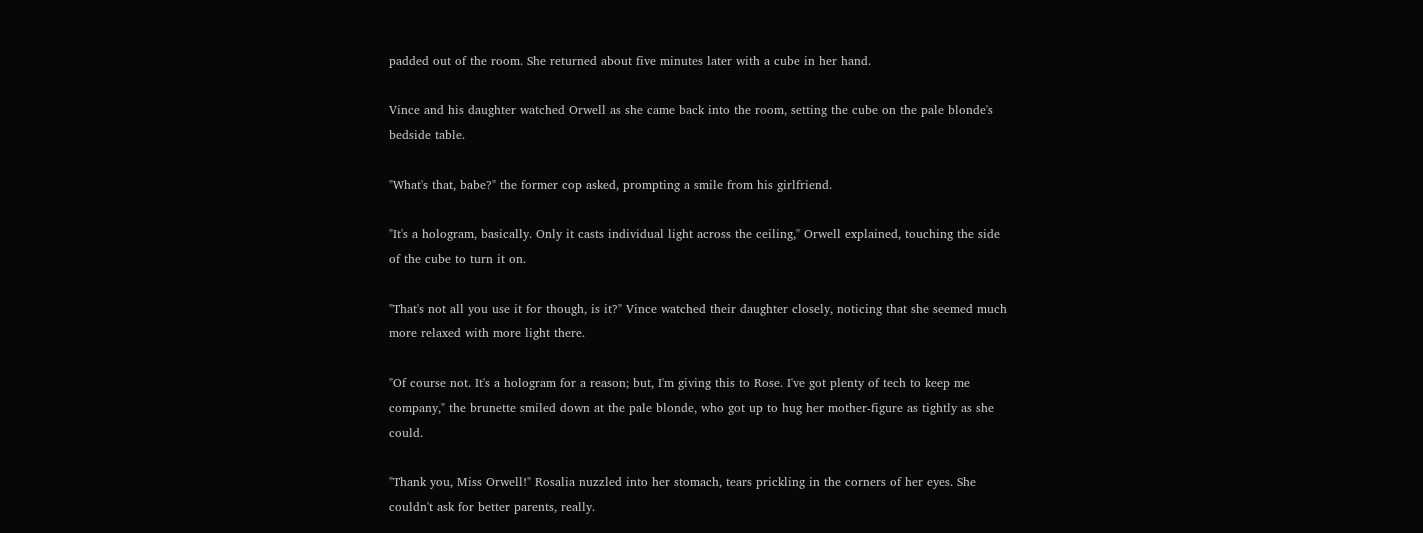padded out of the room. She returned about five minutes later with a cube in her hand.

Vince and his daughter watched Orwell as she came back into the room, setting the cube on the pale blonde's bedside table.

"What's that, babe?" the former cop asked, prompting a smile from his girlfriend.

"It's a hologram, basically. Only it casts individual light across the ceiling," Orwell explained, touching the side of the cube to turn it on.

"That's not all you use it for though, is it?" Vince watched their daughter closely, noticing that she seemed much more relaxed with more light there.

"Of course not. It's a hologram for a reason; but, I'm giving this to Rose. I've got plenty of tech to keep me company," the brunette smiled down at the pale blonde, who got up to hug her mother-figure as tightly as she could.

"Thank you, Miss Orwell!" Rosalia nuzzled into her stomach, tears prickling in the corners of her eyes. She couldn't ask for better parents, really.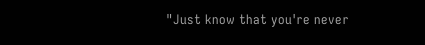"Just know that you're never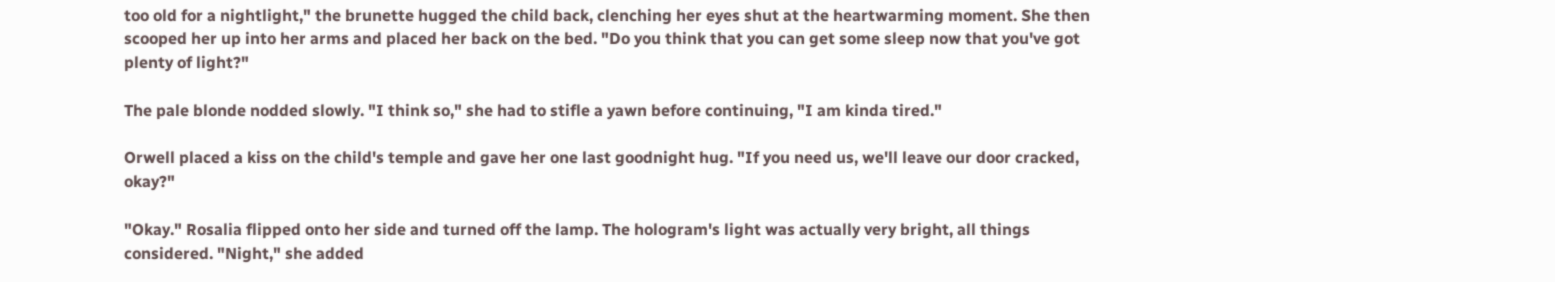too old for a nightlight," the brunette hugged the child back, clenching her eyes shut at the heartwarming moment. She then scooped her up into her arms and placed her back on the bed. "Do you think that you can get some sleep now that you've got plenty of light?"

The pale blonde nodded slowly. "I think so," she had to stifle a yawn before continuing, "I am kinda tired."

Orwell placed a kiss on the child's temple and gave her one last goodnight hug. "If you need us, we'll leave our door cracked, okay?"

"Okay." Rosalia flipped onto her side and turned off the lamp. The hologram's light was actually very bright, all things considered. "Night," she added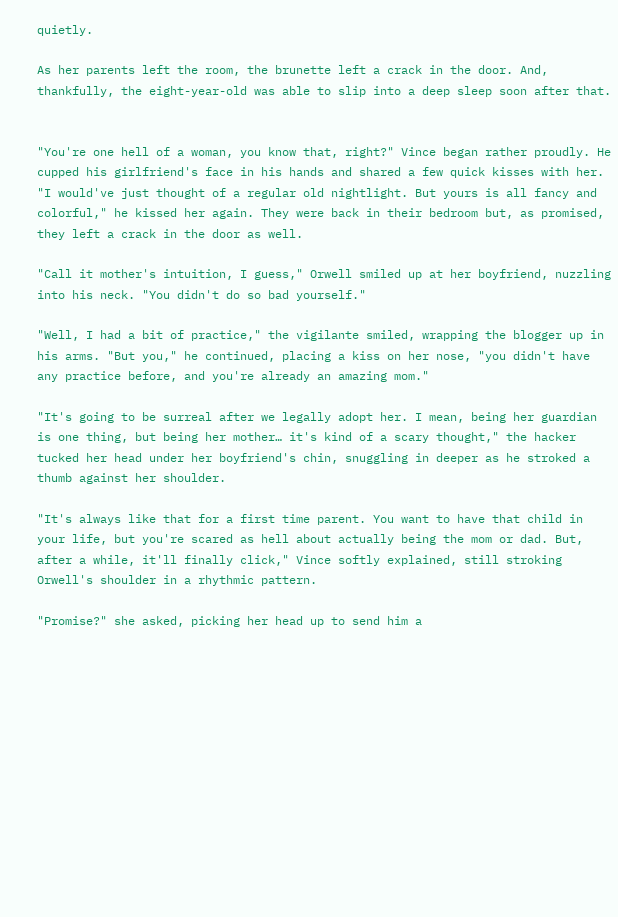quietly.

As her parents left the room, the brunette left a crack in the door. And, thankfully, the eight-year-old was able to slip into a deep sleep soon after that.


"You're one hell of a woman, you know that, right?" Vince began rather proudly. He cupped his girlfriend's face in his hands and shared a few quick kisses with her. "I would've just thought of a regular old nightlight. But yours is all fancy and colorful," he kissed her again. They were back in their bedroom but, as promised, they left a crack in the door as well.

"Call it mother's intuition, I guess," Orwell smiled up at her boyfriend, nuzzling into his neck. "You didn't do so bad yourself."

"Well, I had a bit of practice," the vigilante smiled, wrapping the blogger up in his arms. "But you," he continued, placing a kiss on her nose, "you didn't have any practice before, and you're already an amazing mom."

"It's going to be surreal after we legally adopt her. I mean, being her guardian is one thing, but being her mother… it's kind of a scary thought," the hacker tucked her head under her boyfriend's chin, snuggling in deeper as he stroked a thumb against her shoulder.

"It's always like that for a first time parent. You want to have that child in your life, but you're scared as hell about actually being the mom or dad. But, after a while, it'll finally click," Vince softly explained, still stroking Orwell's shoulder in a rhythmic pattern.

"Promise?" she asked, picking her head up to send him a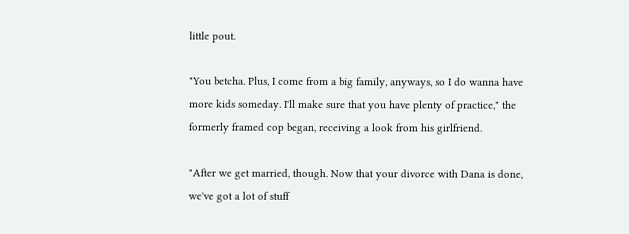little pout.

"You betcha. Plus, I come from a big family, anyways, so I do wanna have more kids someday. I'll make sure that you have plenty of practice," the formerly framed cop began, receiving a look from his girlfriend.

"After we get married, though. Now that your divorce with Dana is done, we've got a lot of stuff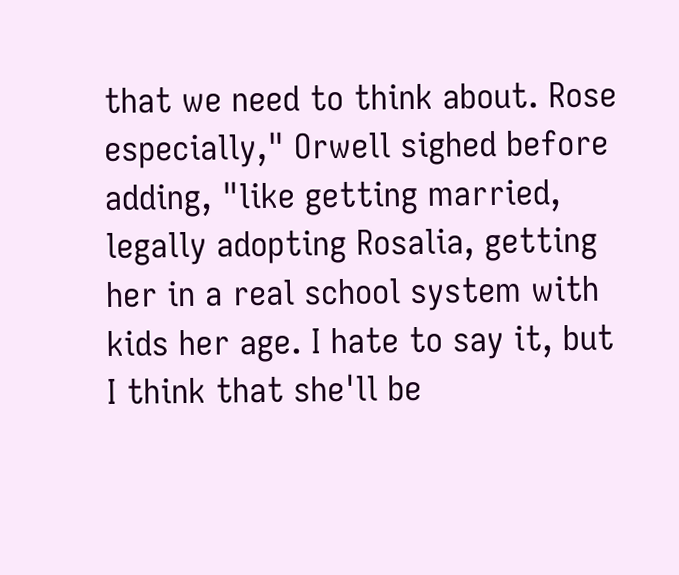that we need to think about. Rose especially," Orwell sighed before adding, "like getting married, legally adopting Rosalia, getting her in a real school system with kids her age. I hate to say it, but I think that she'll be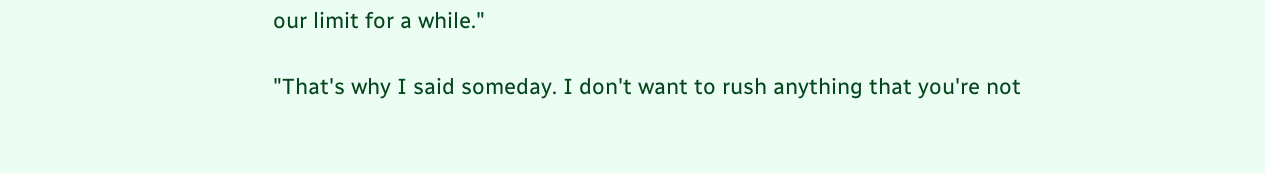our limit for a while."

"That's why I said someday. I don't want to rush anything that you're not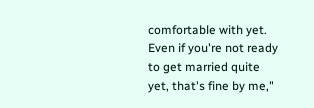comfortable with yet. Even if you're not ready to get married quite yet, that's fine by me,"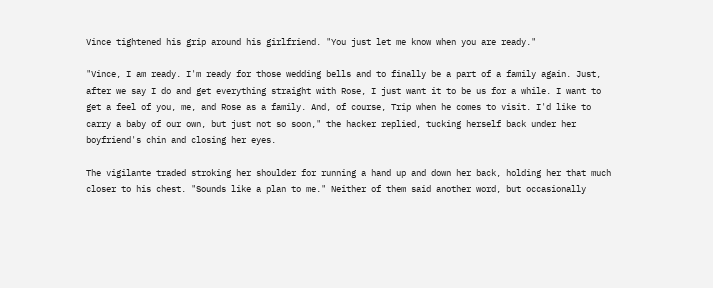Vince tightened his grip around his girlfriend. "You just let me know when you are ready."

"Vince, I am ready. I'm ready for those wedding bells and to finally be a part of a family again. Just, after we say I do and get everything straight with Rose, I just want it to be us for a while. I want to get a feel of you, me, and Rose as a family. And, of course, Trip when he comes to visit. I'd like to carry a baby of our own, but just not so soon," the hacker replied, tucking herself back under her boyfriend's chin and closing her eyes.

The vigilante traded stroking her shoulder for running a hand up and down her back, holding her that much closer to his chest. "Sounds like a plan to me." Neither of them said another word, but occasionally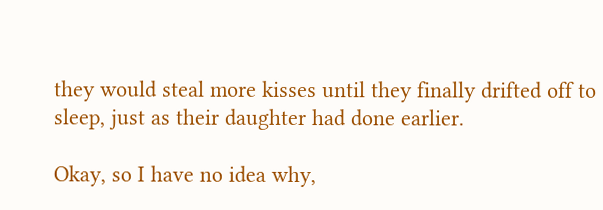they would steal more kisses until they finally drifted off to sleep, just as their daughter had done earlier.

Okay, so I have no idea why,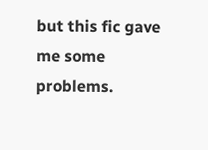but this fic gave me some problems.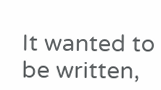It wanted to be written,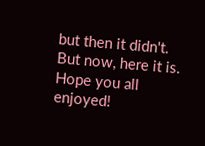but then it didn't. But now, here it is. Hope you all enjoyed!